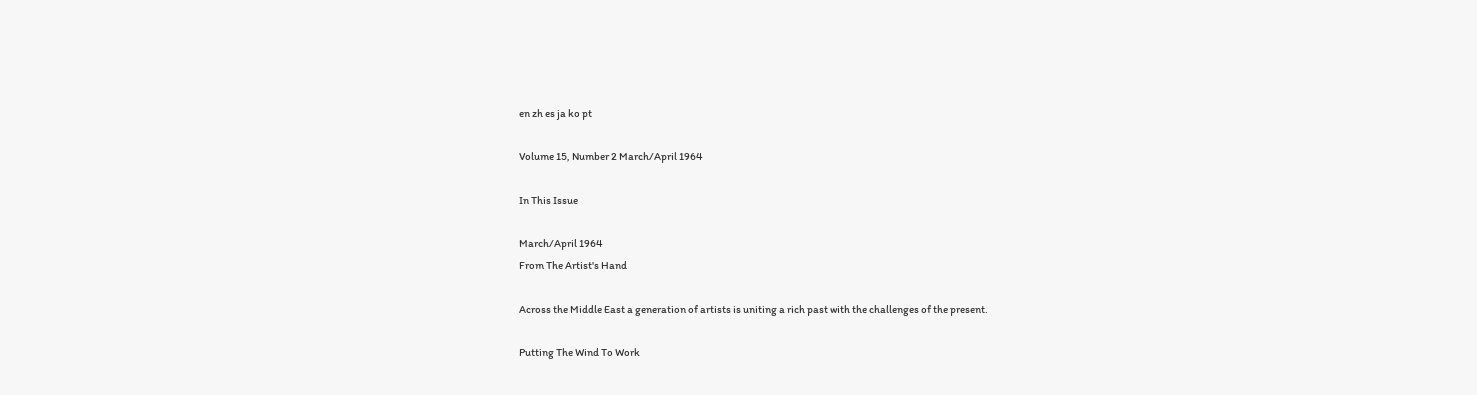en zh es ja ko pt

Volume 15, Number 2 March/April 1964

In This Issue

March/April 1964
From The Artist's Hand

Across the Middle East a generation of artists is uniting a rich past with the challenges of the present.

Putting The Wind To Work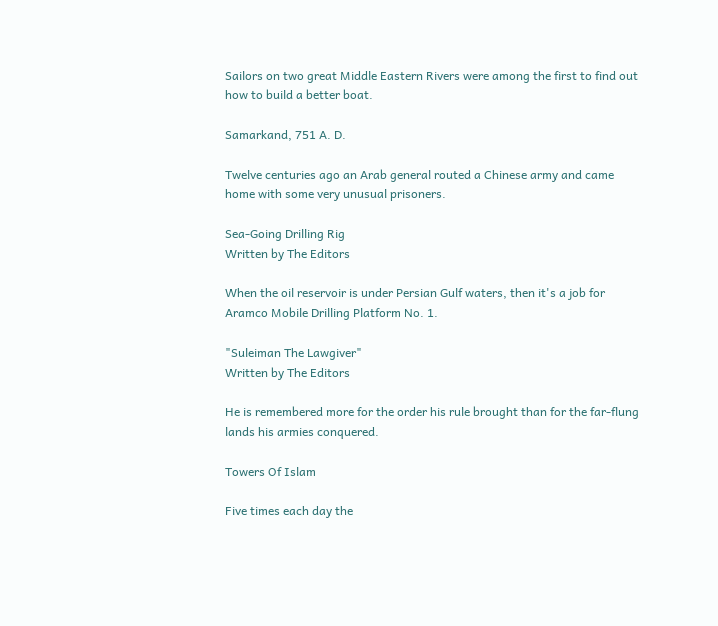Sailors on two great Middle Eastern Rivers were among the first to find out how to build a better boat.

Samarkand, 751 A. D.

Twelve centuries ago an Arab general routed a Chinese army and came home with some very unusual prisoners.

Sea-Going Drilling Rig
Written by The Editors

When the oil reservoir is under Persian Gulf waters, then it's a job for Aramco Mobile Drilling Platform No. 1.

"Suleiman The Lawgiver"
Written by The Editors

He is remembered more for the order his rule brought than for the far-flung lands his armies conquered.

Towers Of Islam

Five times each day the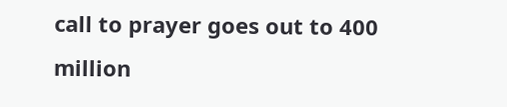call to prayer goes out to 400 million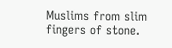Muslims from slim fingers of stone.